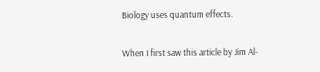Biology uses quantum effects.

When I first saw this article by Jim Al-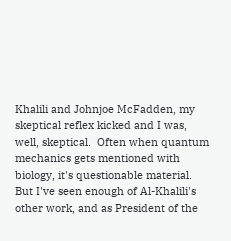Khalili and Johnjoe McFadden, my skeptical reflex kicked and I was, well, skeptical.  Often when quantum mechanics gets mentioned with biology, it's questionable material.  But I've seen enough of Al-Khalili's other work, and as President of the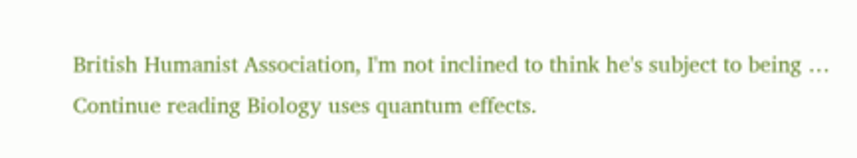British Humanist Association, I'm not inclined to think he's subject to being … Continue reading Biology uses quantum effects.